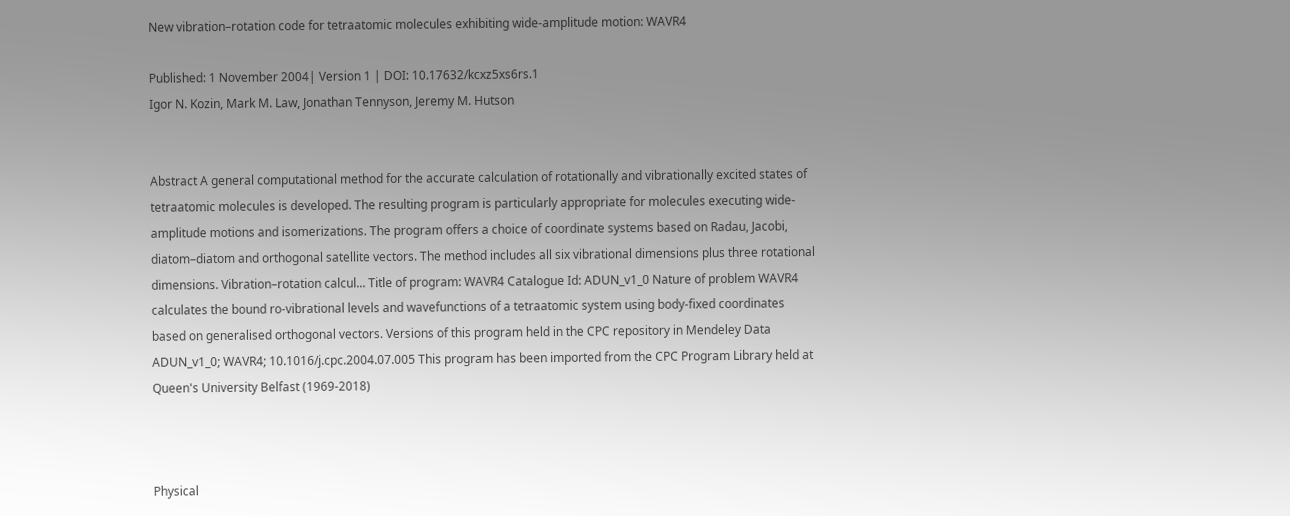New vibration–rotation code for tetraatomic molecules exhibiting wide-amplitude motion: WAVR4

Published: 1 November 2004| Version 1 | DOI: 10.17632/kcxz5xs6rs.1
Igor N. Kozin, Mark M. Law, Jonathan Tennyson, Jeremy M. Hutson


Abstract A general computational method for the accurate calculation of rotationally and vibrationally excited states of tetraatomic molecules is developed. The resulting program is particularly appropriate for molecules executing wide-amplitude motions and isomerizations. The program offers a choice of coordinate systems based on Radau, Jacobi, diatom–diatom and orthogonal satellite vectors. The method includes all six vibrational dimensions plus three rotational dimensions. Vibration–rotation calcul... Title of program: WAVR4 Catalogue Id: ADUN_v1_0 Nature of problem WAVR4 calculates the bound ro-vibrational levels and wavefunctions of a tetraatomic system using body-fixed coordinates based on generalised orthogonal vectors. Versions of this program held in the CPC repository in Mendeley Data ADUN_v1_0; WAVR4; 10.1016/j.cpc.2004.07.005 This program has been imported from the CPC Program Library held at Queen's University Belfast (1969-2018)



Physical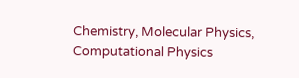Chemistry, Molecular Physics, Computational Physics